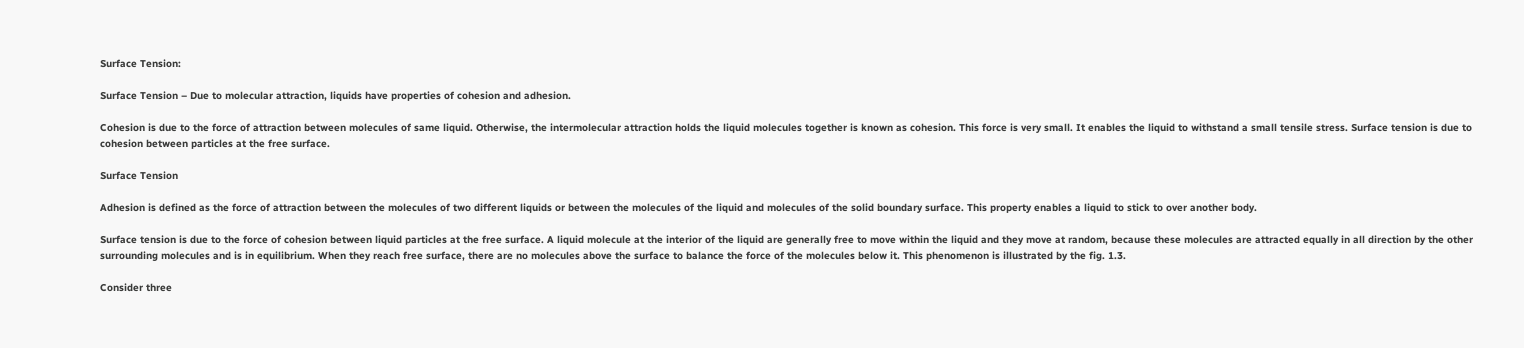Surface Tension:

Surface Tension – Due to molecular attraction, liquids have properties of cohesion and adhesion.

Cohesion is due to the force of attraction between molecules of same liquid. Otherwise, the intermolecular attraction holds the liquid molecules together is known as cohesion. This force is very small. It enables the liquid to withstand a small tensile stress. Surface tension is due to cohesion between particles at the free surface.

Surface Tension

Adhesion is defined as the force of attraction between the molecules of two different liquids or between the molecules of the liquid and molecules of the solid boundary surface. This property enables a liquid to stick to over another body.

Surface tension is due to the force of cohesion between liquid particles at the free surface. A liquid molecule at the interior of the liquid are generally free to move within the liquid and they move at random, because these molecules are attracted equally in all direction by the other surrounding molecules and is in equilibrium. When they reach free surface, there are no molecules above the surface to balance the force of the molecules below it. This phenomenon is illustrated by the fig. 1.3.

Consider three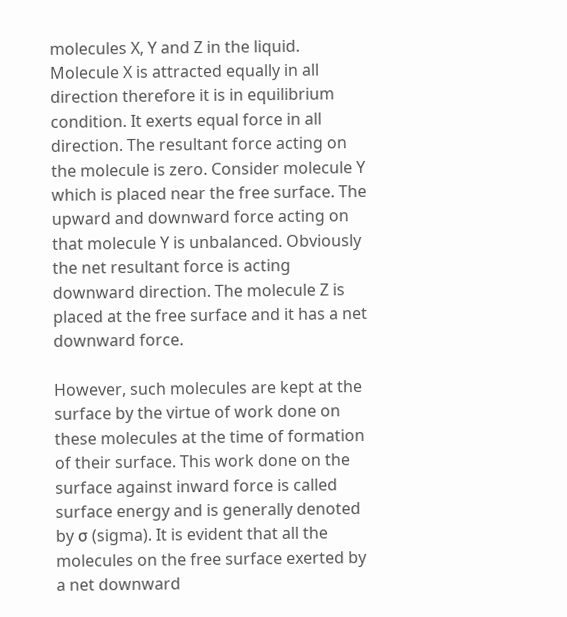molecules X, Y and Z in the liquid. Molecule X is attracted equally in all direction therefore it is in equilibrium condition. It exerts equal force in all direction. The resultant force acting on the molecule is zero. Consider molecule Y which is placed near the free surface. The upward and downward force acting on that molecule Y is unbalanced. Obviously the net resultant force is acting downward direction. The molecule Z is placed at the free surface and it has a net downward force.

However, such molecules are kept at the surface by the virtue of work done on these molecules at the time of formation of their surface. This work done on the surface against inward force is called surface energy and is generally denoted by σ (sigma). It is evident that all the molecules on the free surface exerted by a net downward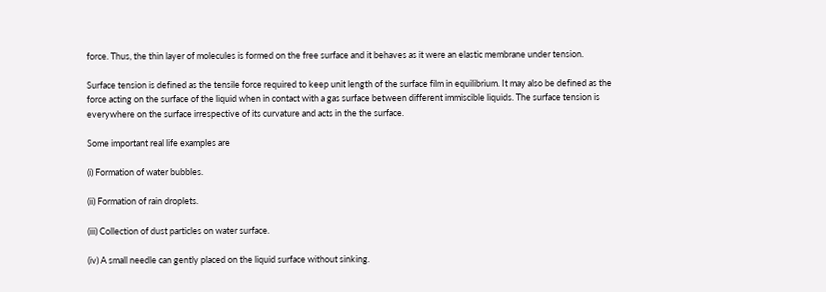force. Thus, the thin layer of molecules is formed on the free surface and it behaves as it were an elastic membrane under tension.

Surface tension is defined as the tensile force required to keep unit length of the surface film in equilibrium. It may also be defined as the force acting on the surface of the liquid when in contact with a gas surface between different immiscible liquids. The surface tension is everywhere on the surface irrespective of its curvature and acts in the the surface.

Some important real life examples are

(i) Formation of water bubbles.

(ii) Formation of rain droplets.

(iii) Collection of dust particles on water surface.

(iv) A small needle can gently placed on the liquid surface without sinking.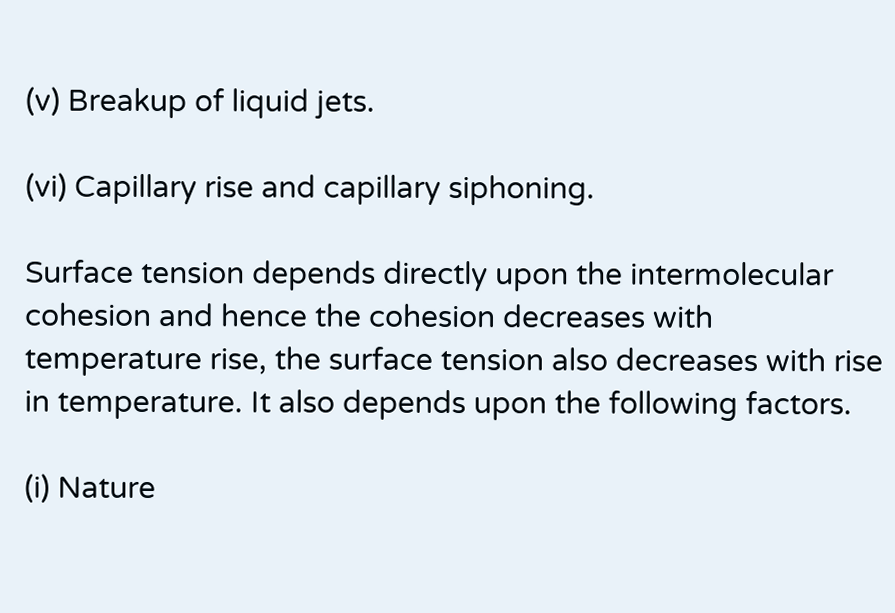(v) Breakup of liquid jets.

(vi) Capillary rise and capillary siphoning.

Surface tension depends directly upon the intermolecular cohesion and hence the cohesion decreases with temperature rise, the surface tension also decreases with rise in temperature. It also depends upon the following factors.

(i) Nature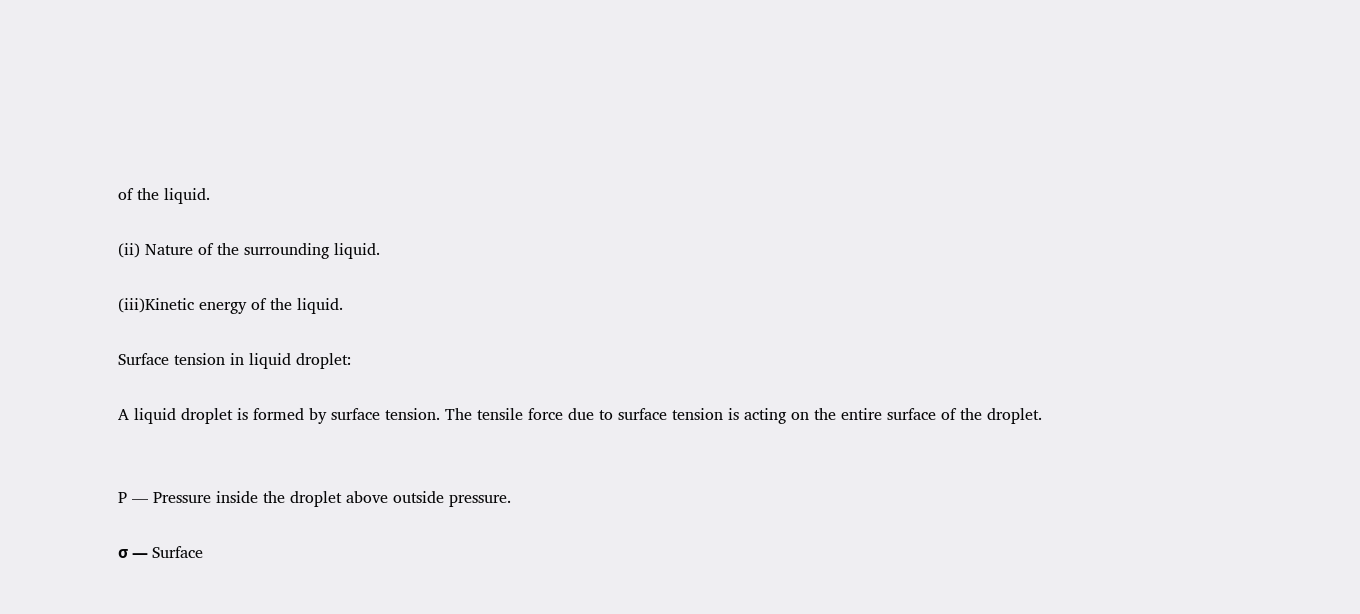of the liquid.

(ii) Nature of the surrounding liquid.

(iii)Kinetic energy of the liquid.

Surface tension in liquid droplet:

A liquid droplet is formed by surface tension. The tensile force due to surface tension is acting on the entire surface of the droplet.


P — Pressure inside the droplet above outside pressure.

σ — Surface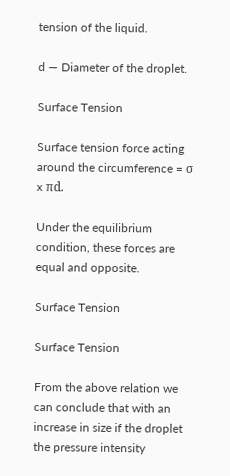tension of the liquid.

d — Diameter of the droplet.

Surface Tension

Surface tension force acting around the circumference = σ x πd.

Under the equilibrium condition, these forces are equal and opposite.

Surface Tension

Surface Tension

From the above relation we can conclude that with an increase in size if the droplet the pressure intensity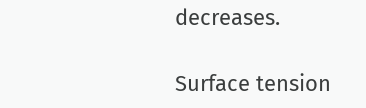decreases.

Surface tension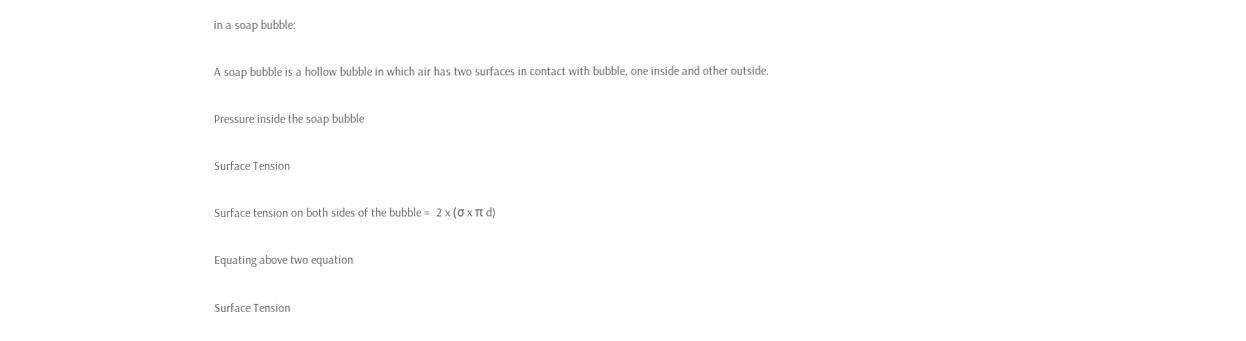in a soap bubble:

A soap bubble is a hollow bubble in which air has two surfaces in contact with bubble, one inside and other outside.

Pressure inside the soap bubble

Surface Tension

Surface tension on both sides of the bubble =  2 x (σ x π d)

Equating above two equation

Surface Tension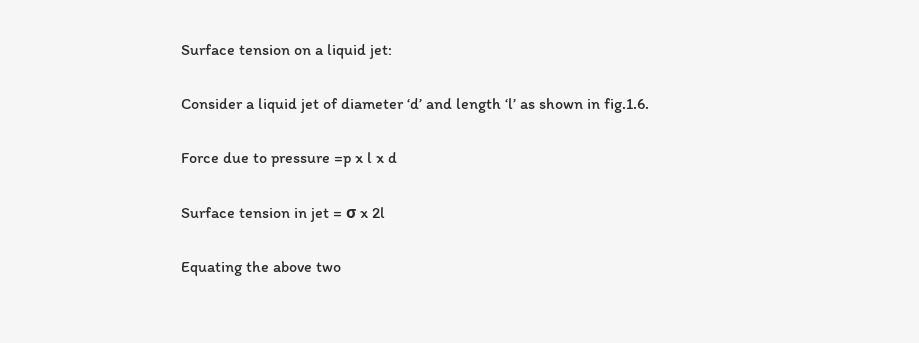Surface tension on a liquid jet:

Consider a liquid jet of diameter ‘d’ and length ‘l’ as shown in fig.1.6.

Force due to pressure =p x l x d

Surface tension in jet = σ x 2l

Equating the above two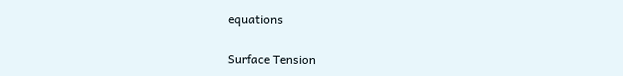equations

Surface Tension